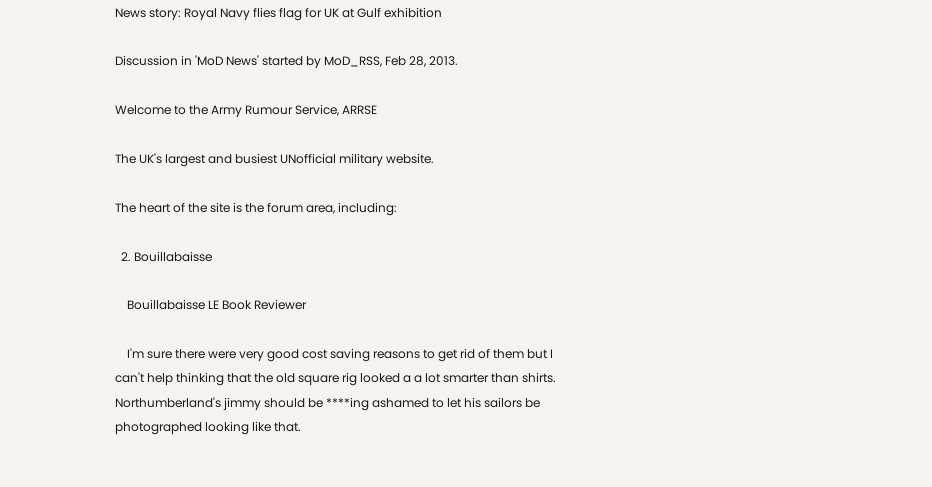News story: Royal Navy flies flag for UK at Gulf exhibition

Discussion in 'MoD News' started by MoD_RSS, Feb 28, 2013.

Welcome to the Army Rumour Service, ARRSE

The UK's largest and busiest UNofficial military website.

The heart of the site is the forum area, including:

  2. Bouillabaisse

    Bouillabaisse LE Book Reviewer

    I'm sure there were very good cost saving reasons to get rid of them but I can't help thinking that the old square rig looked a a lot smarter than shirts. Northumberland's jimmy should be ****ing ashamed to let his sailors be photographed looking like that.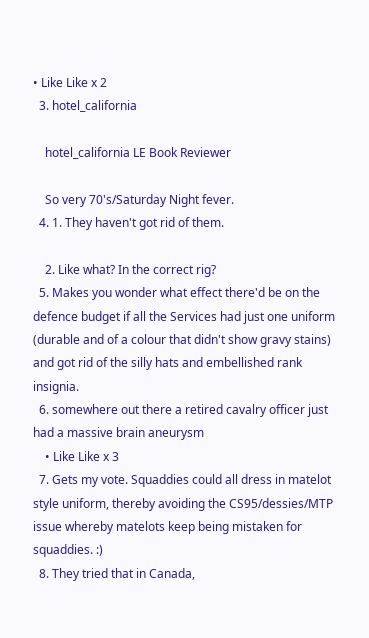• Like Like x 2
  3. hotel_california

    hotel_california LE Book Reviewer

    So very 70's/Saturday Night fever.
  4. 1. They haven't got rid of them.

    2. Like what? In the correct rig?
  5. Makes you wonder what effect there'd be on the defence budget if all the Services had just one uniform (durable and of a colour that didn't show gravy stains) and got rid of the silly hats and embellished rank insignia.
  6. somewhere out there a retired cavalry officer just had a massive brain aneurysm
    • Like Like x 3
  7. Gets my vote. Squaddies could all dress in matelot style uniform, thereby avoiding the CS95/dessies/MTP issue whereby matelots keep being mistaken for squaddies. :)
  8. They tried that in Canada,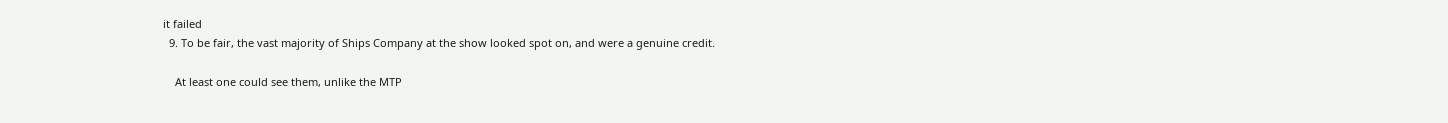it failed
  9. To be fair, the vast majority of Ships Company at the show looked spot on, and were a genuine credit.

    At least one could see them, unlike the MTP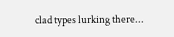clad types lurking there...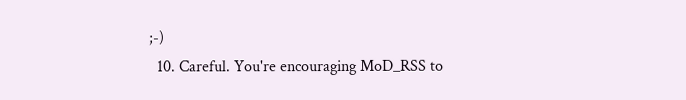;-)
  10. Careful. You're encouraging MoD_RSS to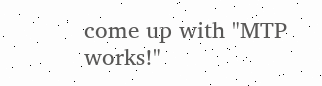come up with "MTP works!"